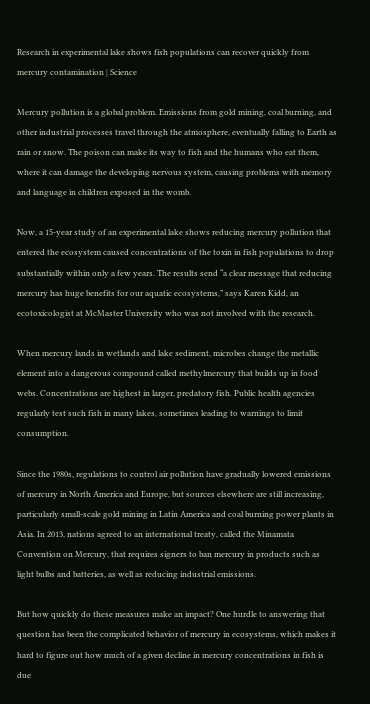Research in experimental lake shows fish populations can recover quickly from mercury contamination | Science

Mercury pollution is a global problem. Emissions from gold mining, coal burning, and other industrial processes travel through the atmosphere, eventually falling to Earth as rain or snow. The poison can make its way to fish and the humans who eat them, where it can damage the developing nervous system, causing problems with memory and language in children exposed in the womb.

Now, a 15-year study of an experimental lake shows reducing mercury pollution that entered the ecosystem caused concentrations of the toxin in fish populations to drop substantially within only a few years. The results send “a clear message that reducing mercury has huge benefits for our aquatic ecosystems,” says Karen Kidd, an ecotoxicologist at McMaster University who was not involved with the research.

When mercury lands in wetlands and lake sediment, microbes change the metallic element into a dangerous compound called methylmercury that builds up in food webs. Concentrations are highest in larger, predatory fish. Public health agencies regularly test such fish in many lakes, sometimes leading to warnings to limit consumption.

Since the 1980s, regulations to control air pollution have gradually lowered emissions of mercury in North America and Europe, but sources elsewhere are still increasing, particularly small-scale gold mining in Latin America and coal burning power plants in Asia. In 2013, nations agreed to an international treaty, called the Minamata Convention on Mercury, that requires signers to ban mercury in products such as light bulbs and batteries, as well as reducing industrial emissions.

But how quickly do these measures make an impact? One hurdle to answering that question has been the complicated behavior of mercury in ecosystems, which makes it hard to figure out how much of a given decline in mercury concentrations in fish is due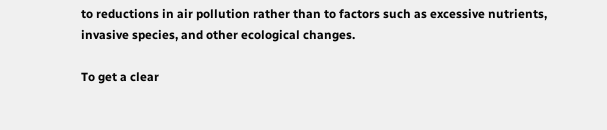to reductions in air pollution rather than to factors such as excessive nutrients, invasive species, and other ecological changes.

To get a clear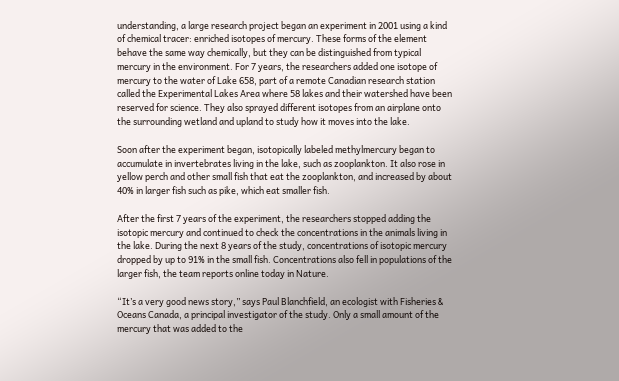understanding, a large research project began an experiment in 2001 using a kind of chemical tracer: enriched isotopes of mercury. These forms of the element behave the same way chemically, but they can be distinguished from typical mercury in the environment. For 7 years, the researchers added one isotope of mercury to the water of Lake 658, part of a remote Canadian research station called the Experimental Lakes Area where 58 lakes and their watershed have been reserved for science. They also sprayed different isotopes from an airplane onto the surrounding wetland and upland to study how it moves into the lake.

Soon after the experiment began, isotopically labeled methylmercury began to accumulate in invertebrates living in the lake, such as zooplankton. It also rose in yellow perch and other small fish that eat the zooplankton, and increased by about 40% in larger fish such as pike, which eat smaller fish.

After the first 7 years of the experiment, the researchers stopped adding the isotopic mercury and continued to check the concentrations in the animals living in the lake. During the next 8 years of the study, concentrations of isotopic mercury dropped by up to 91% in the small fish. Concentrations also fell in populations of the larger fish, the team reports online today in Nature.

“It’s a very good news story,” says Paul Blanchfield, an ecologist with Fisheries & Oceans Canada, a principal investigator of the study. Only a small amount of the mercury that was added to the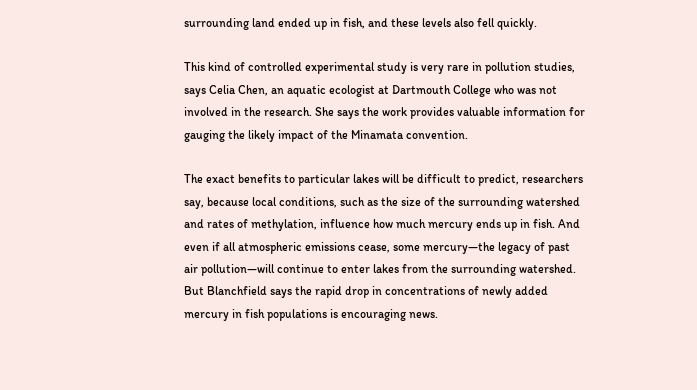surrounding land ended up in fish, and these levels also fell quickly.

This kind of controlled experimental study is very rare in pollution studies, says Celia Chen, an aquatic ecologist at Dartmouth College who was not involved in the research. She says the work provides valuable information for gauging the likely impact of the Minamata convention.

The exact benefits to particular lakes will be difficult to predict, researchers say, because local conditions, such as the size of the surrounding watershed and rates of methylation, influence how much mercury ends up in fish. And even if all atmospheric emissions cease, some mercury—the legacy of past air pollution—will continue to enter lakes from the surrounding watershed. But Blanchfield says the rapid drop in concentrations of newly added mercury in fish populations is encouraging news.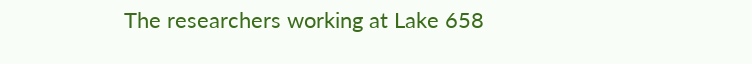The researchers working at Lake 658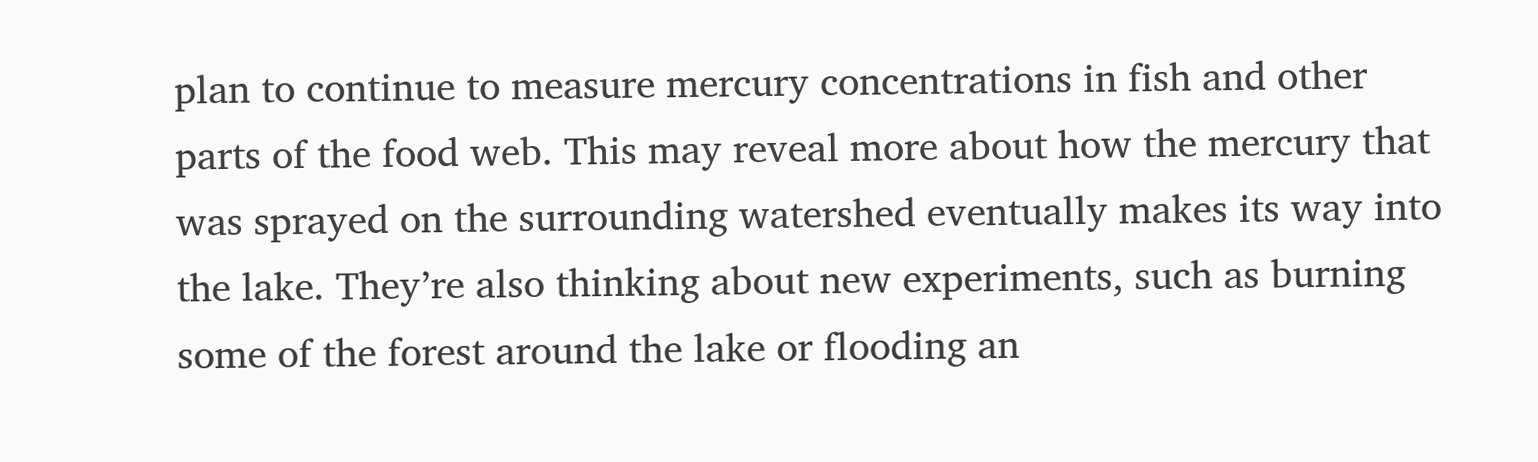plan to continue to measure mercury concentrations in fish and other parts of the food web. This may reveal more about how the mercury that was sprayed on the surrounding watershed eventually makes its way into the lake. They’re also thinking about new experiments, such as burning some of the forest around the lake or flooding an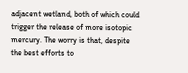adjacent wetland, both of which could trigger the release of more isotopic mercury. The worry is that, despite the best efforts to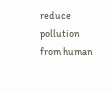reduce pollution from human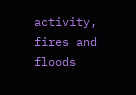activity, fires and floods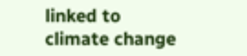linked to climate change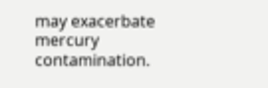may exacerbate mercury contamination.